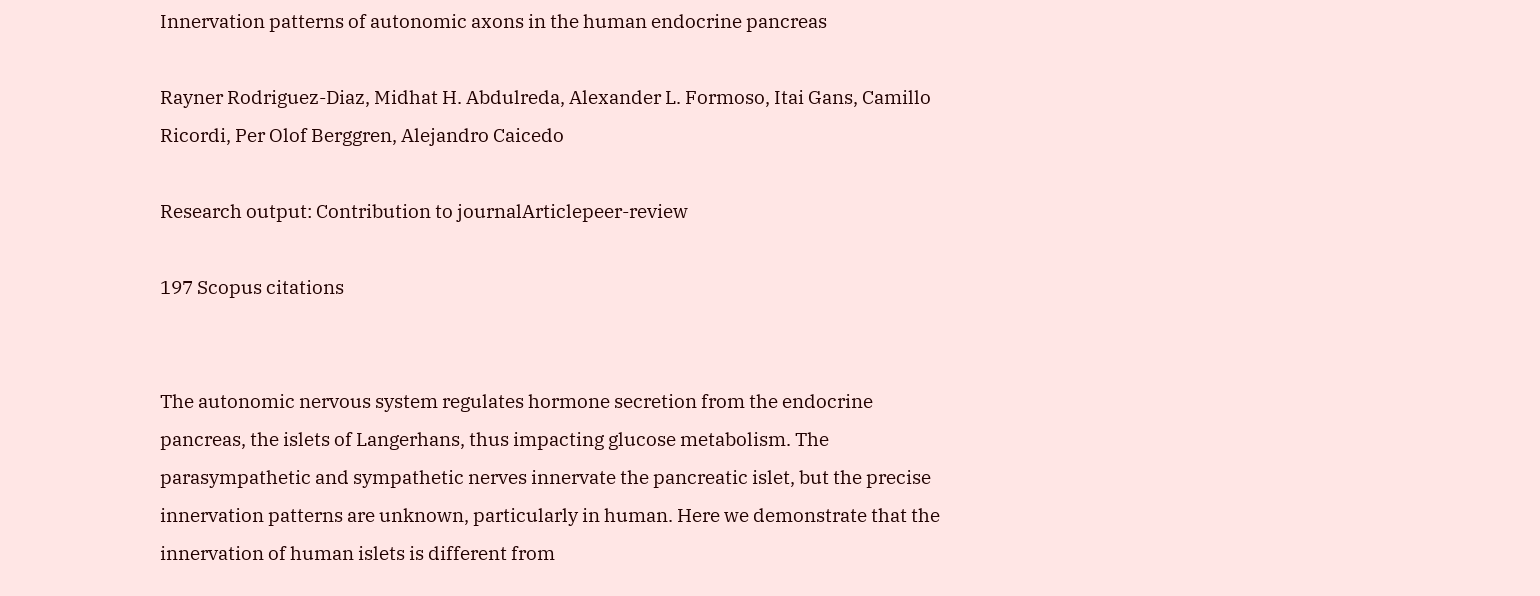Innervation patterns of autonomic axons in the human endocrine pancreas

Rayner Rodriguez-Diaz, Midhat H. Abdulreda, Alexander L. Formoso, Itai Gans, Camillo Ricordi, Per Olof Berggren, Alejandro Caicedo

Research output: Contribution to journalArticlepeer-review

197 Scopus citations


The autonomic nervous system regulates hormone secretion from the endocrine pancreas, the islets of Langerhans, thus impacting glucose metabolism. The parasympathetic and sympathetic nerves innervate the pancreatic islet, but the precise innervation patterns are unknown, particularly in human. Here we demonstrate that the innervation of human islets is different from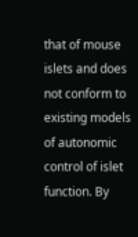that of mouse islets and does not conform to existing models of autonomic control of islet function. By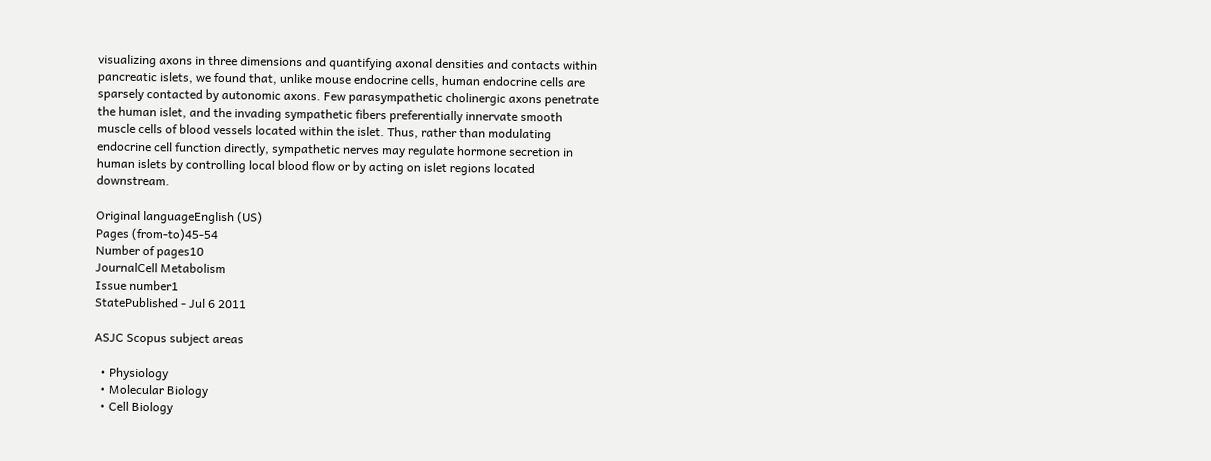visualizing axons in three dimensions and quantifying axonal densities and contacts within pancreatic islets, we found that, unlike mouse endocrine cells, human endocrine cells are sparsely contacted by autonomic axons. Few parasympathetic cholinergic axons penetrate the human islet, and the invading sympathetic fibers preferentially innervate smooth muscle cells of blood vessels located within the islet. Thus, rather than modulating endocrine cell function directly, sympathetic nerves may regulate hormone secretion in human islets by controlling local blood flow or by acting on islet regions located downstream.

Original languageEnglish (US)
Pages (from-to)45-54
Number of pages10
JournalCell Metabolism
Issue number1
StatePublished - Jul 6 2011

ASJC Scopus subject areas

  • Physiology
  • Molecular Biology
  • Cell Biology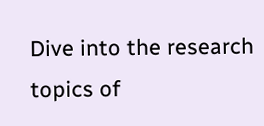Dive into the research topics of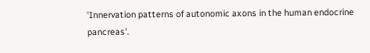'Innervation patterns of autonomic axons in the human endocrine pancreas'.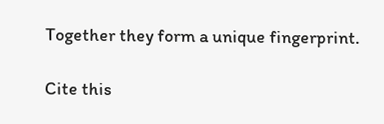Together they form a unique fingerprint.

Cite this